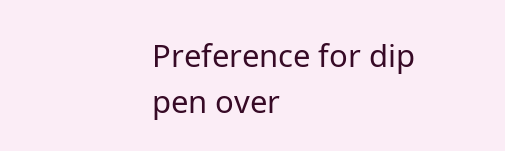Preference for dip pen over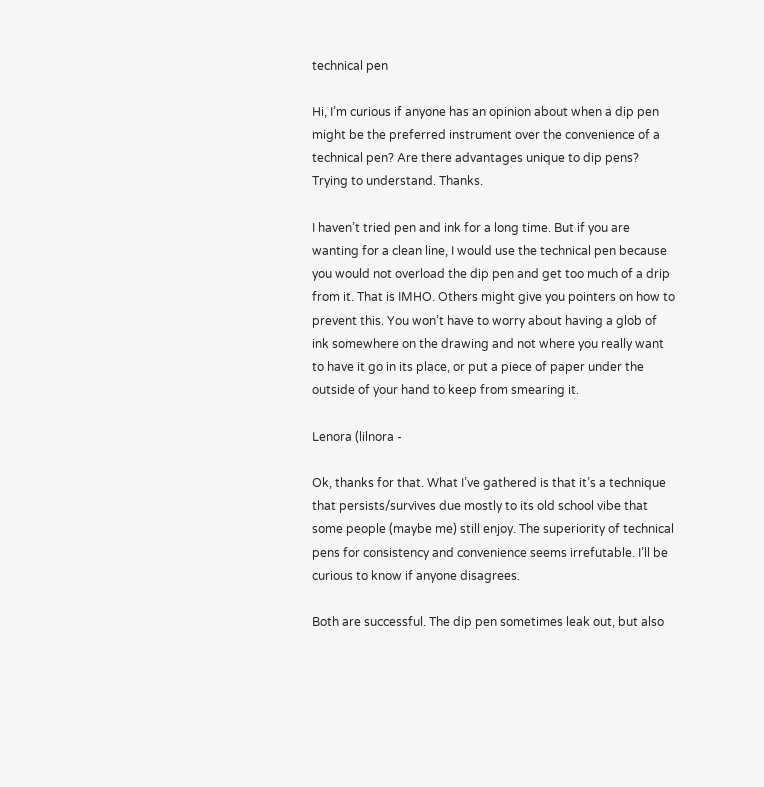technical pen

Hi, I’m curious if anyone has an opinion about when a dip pen might be the preferred instrument over the convenience of a technical pen? Are there advantages unique to dip pens? Trying to understand. Thanks.

I haven’t tried pen and ink for a long time. But if you are wanting for a clean line, I would use the technical pen because you would not overload the dip pen and get too much of a drip from it. That is IMHO. Others might give you pointers on how to prevent this. You won’t have to worry about having a glob of ink somewhere on the drawing and not where you really want to have it go in its place, or put a piece of paper under the outside of your hand to keep from smearing it.

Lenora (lilnora -

Ok, thanks for that. What I’ve gathered is that it’s a technique that persists/survives due mostly to its old school vibe that some people (maybe me) still enjoy. The superiority of technical pens for consistency and convenience seems irrefutable. I’ll be curious to know if anyone disagrees.

Both are successful. The dip pen sometimes leak out, but also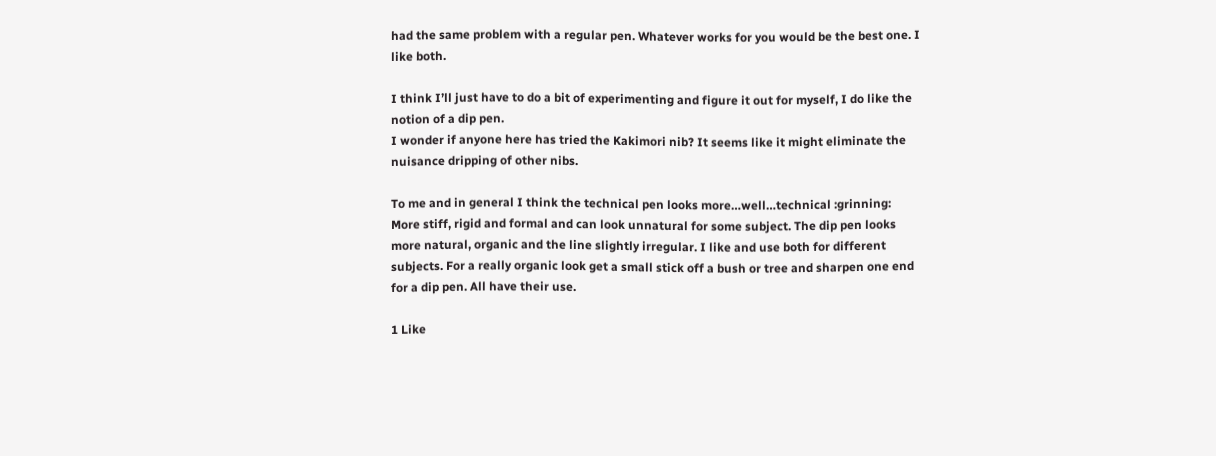had the same problem with a regular pen. Whatever works for you would be the best one. I like both.

I think I’ll just have to do a bit of experimenting and figure it out for myself, I do like the notion of a dip pen.
I wonder if anyone here has tried the Kakimori nib? It seems like it might eliminate the nuisance dripping of other nibs.

To me and in general I think the technical pen looks more…well…technical :grinning:
More stiff, rigid and formal and can look unnatural for some subject. The dip pen looks more natural, organic and the line slightly irregular. I like and use both for different subjects. For a really organic look get a small stick off a bush or tree and sharpen one end for a dip pen. All have their use.

1 Like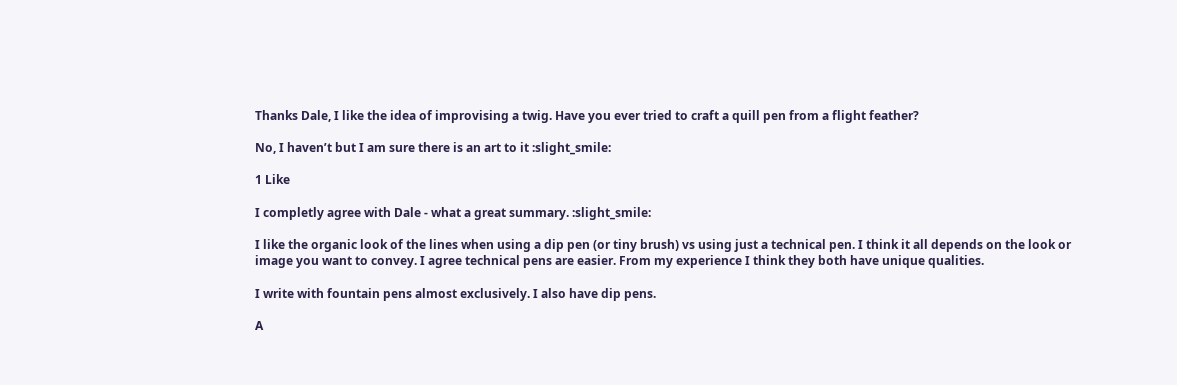Thanks Dale, I like the idea of improvising a twig. Have you ever tried to craft a quill pen from a flight feather?

No, I haven’t but I am sure there is an art to it :slight_smile:

1 Like

I completly agree with Dale - what a great summary. :slight_smile:

I like the organic look of the lines when using a dip pen (or tiny brush) vs using just a technical pen. I think it all depends on the look or image you want to convey. I agree technical pens are easier. From my experience I think they both have unique qualities.

I write with fountain pens almost exclusively. I also have dip pens.

A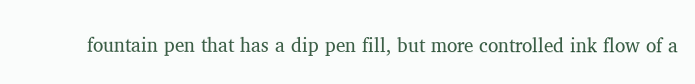fountain pen that has a dip pen fill, but more controlled ink flow of a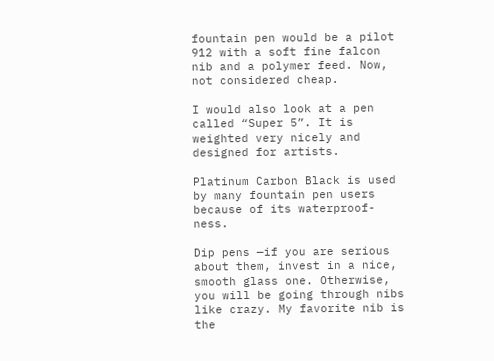fountain pen would be a pilot 912 with a soft fine falcon nib and a polymer feed. Now, not considered cheap.

I would also look at a pen called “Super 5”. It is weighted very nicely and designed for artists.

Platinum Carbon Black is used by many fountain pen users because of its waterproof-ness.

Dip pens —if you are serious about them, invest in a nice, smooth glass one. Otherwise, you will be going through nibs like crazy. My favorite nib is the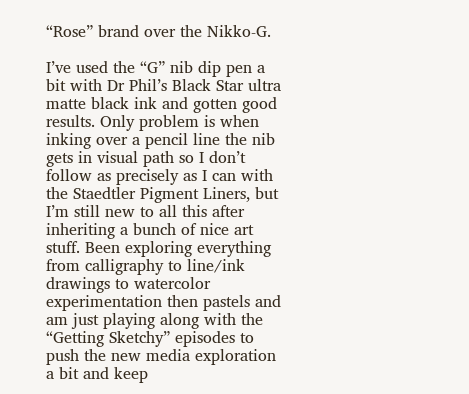“Rose” brand over the Nikko-G.

I’ve used the “G” nib dip pen a bit with Dr Phil’s Black Star ultra matte black ink and gotten good results. Only problem is when inking over a pencil line the nib gets in visual path so I don’t follow as precisely as I can with the Staedtler Pigment Liners, but I’m still new to all this after inheriting a bunch of nice art stuff. Been exploring everything from calligraphy to line/ink drawings to watercolor experimentation then pastels and am just playing along with the “Getting Sketchy” episodes to push the new media exploration a bit and keep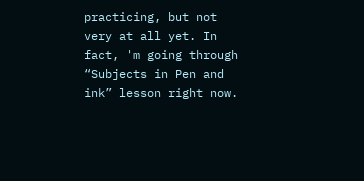practicing, but not very at all yet. In fact, 'm going through “Subjects in Pen and ink” lesson right now.